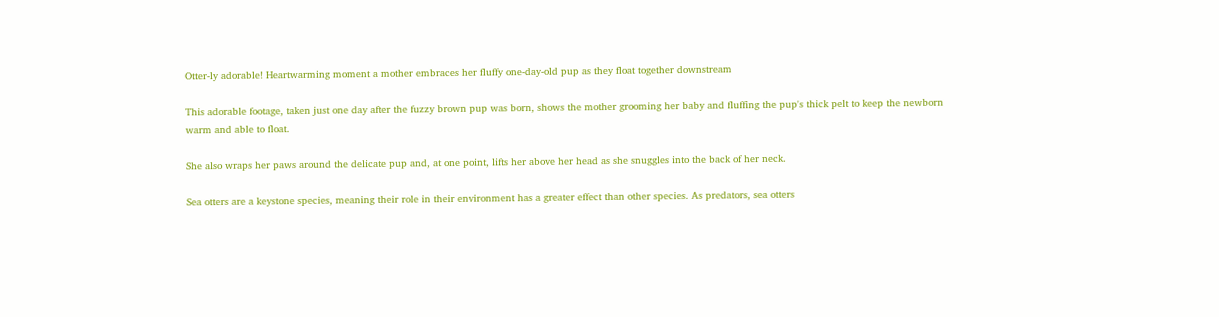Otter-ly adorable! Heartwarming moment a mother embraces her fluffy one-day-old pup as they float together downstream

This adorable footage, taken just one day after the fuzzy brown pup was born, shows the mother grooming her baby and fluffing the pup's thick pelt to keep the newborn warm and able to float.

She also wraps her paws around the delicate pup and, at one point, lifts her above her head as she snuggles into the back of her neck.

Sea otters are a keystone species, meaning their role in their environment has a greater effect than other species. As predators, sea otters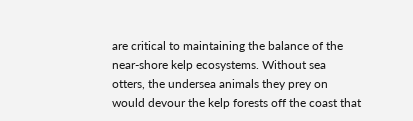are critical to maintaining the balance of the near-shore kelp ecosystems. Without sea otters, the undersea animals they prey on would devour the kelp forests off the coast that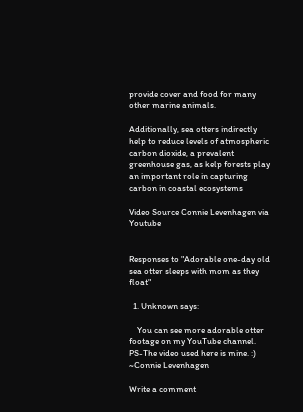provide cover and food for many other marine animals.

Additionally, sea otters indirectly help to reduce levels of atmospheric carbon dioxide, a prevalent greenhouse gas, as kelp forests play an important role in capturing carbon in coastal ecosystems

Video Source Connie Levenhagen via Youtube


Responses to "Adorable one-day old sea otter sleeps with mom as they float"

  1. Unknown says:

    You can see more adorable otter footage on my YouTube channel. PS-The video used here is mine. :) ~Connie Levenhagen

Write a comment